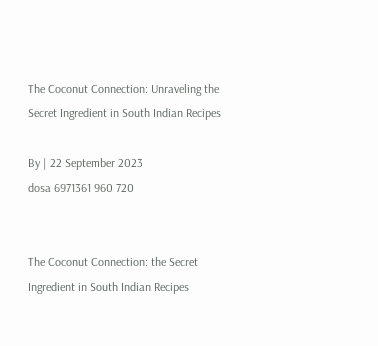The Coconut Connection: Unraveling the Secret Ingredient in South Indian Recipes

By | 22 September 2023
dosa 6971361 960 720


The Coconut Connection: the Secret Ingredient in South Indian Recipes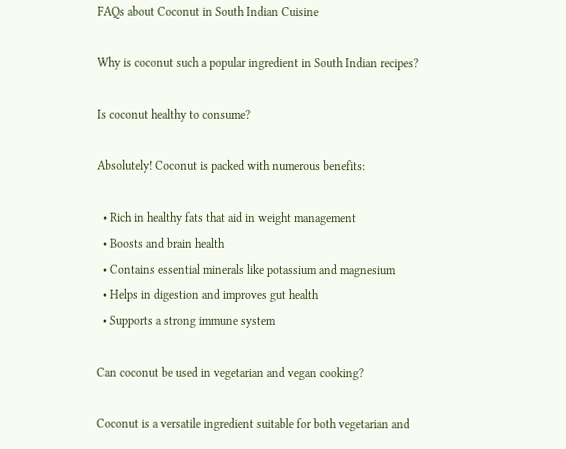FAQs about Coconut in South Indian Cuisine

Why is coconut such a popular ingredient in South Indian recipes?

Is coconut healthy to consume?

Absolutely! Coconut is packed with numerous benefits:

  • Rich in healthy fats that aid in weight management
  • Boosts and brain health
  • Contains essential minerals like potassium and magnesium
  • Helps in digestion and improves gut health
  • Supports a strong immune system

Can coconut be used in vegetarian and vegan cooking?

Coconut is a versatile ingredient suitable for both vegetarian and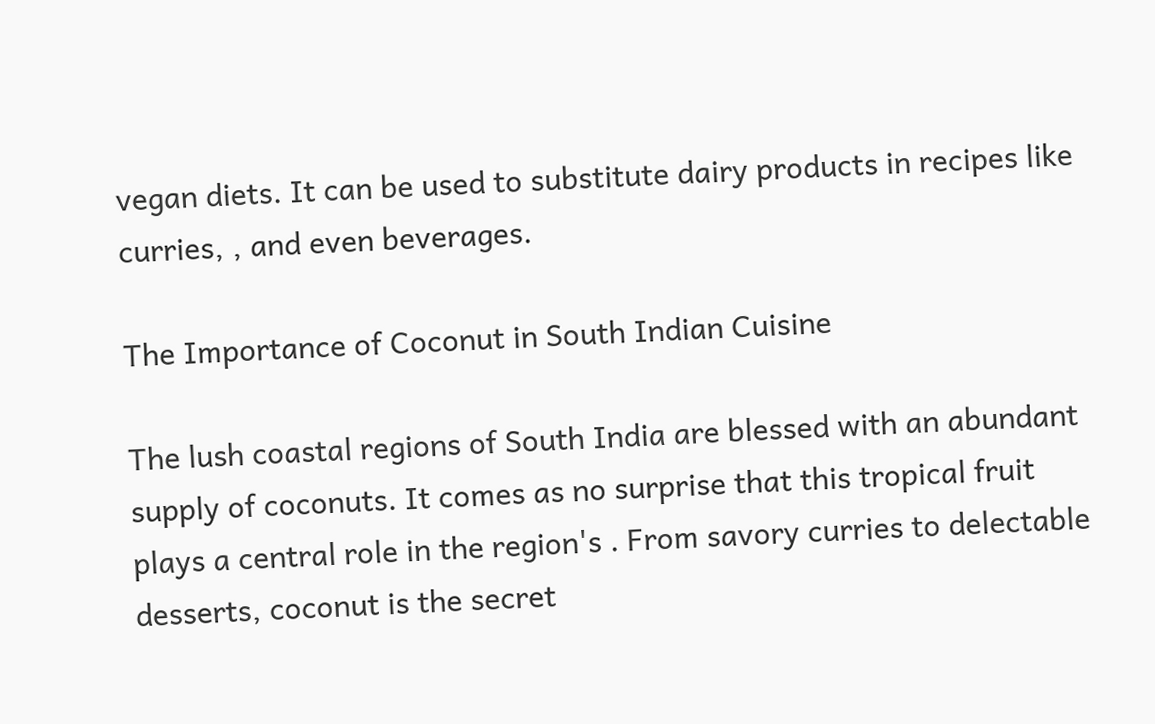vegan diets. It can be used to substitute dairy products in recipes like curries, , and even beverages.

The Importance of Coconut in South Indian Cuisine

The lush coastal regions of South India are blessed with an abundant supply of coconuts. It comes as no surprise that this tropical fruit plays a central role in the region's . From savory curries to delectable desserts, coconut is the secret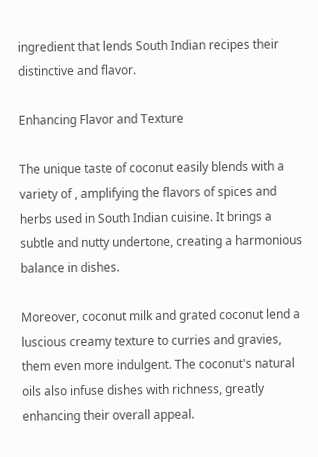ingredient that lends South Indian recipes their distinctive and flavor.

Enhancing Flavor and Texture

The unique taste of coconut easily blends with a variety of , amplifying the flavors of spices and herbs used in South Indian cuisine. It brings a subtle and nutty undertone, creating a harmonious balance in dishes.

Moreover, coconut milk and grated coconut lend a luscious creamy texture to curries and gravies, them even more indulgent. The coconut's natural oils also infuse dishes with richness, greatly enhancing their overall appeal.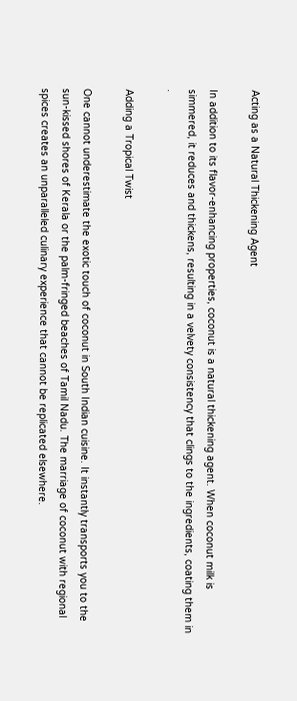Acting as a Natural Thickening Agent

In addition to its flavor-enhancing properties, coconut is a natural thickening agent. When coconut milk is simmered, it reduces and thickens, resulting in a velvety consistency that clings to the ingredients, coating them in .

Adding a Tropical Twist

One cannot underestimate the exotic touch of coconut in South Indian cuisine. It instantly transports you to the sun-kissed shores of Kerala or the palm-fringed beaches of Tamil Nadu. The marriage of coconut with regional spices creates an unparalleled culinary experience that cannot be replicated elsewhere.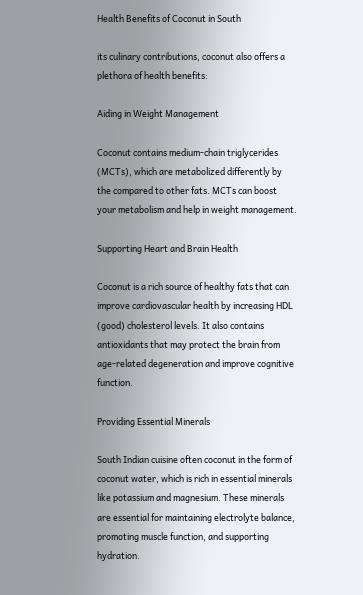Health Benefits of Coconut in South

its culinary contributions, coconut also offers a plethora of health benefits:

Aiding in Weight Management

Coconut contains medium-chain triglycerides (MCTs), which are metabolized differently by the compared to other fats. MCTs can boost your metabolism and help in weight management.

Supporting Heart and Brain Health

Coconut is a rich source of healthy fats that can improve cardiovascular health by increasing HDL (good) cholesterol levels. It also contains antioxidants that may protect the brain from age-related degeneration and improve cognitive function.

Providing Essential Minerals

South Indian cuisine often coconut in the form of coconut water, which is rich in essential minerals like potassium and magnesium. These minerals are essential for maintaining electrolyte balance, promoting muscle function, and supporting hydration.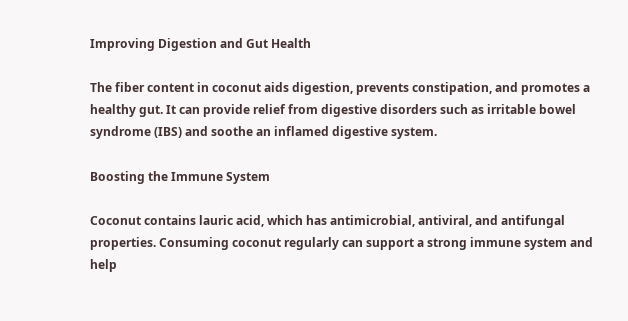Improving Digestion and Gut Health

The fiber content in coconut aids digestion, prevents constipation, and promotes a healthy gut. It can provide relief from digestive disorders such as irritable bowel syndrome (IBS) and soothe an inflamed digestive system.

Boosting the Immune System

Coconut contains lauric acid, which has antimicrobial, antiviral, and antifungal properties. Consuming coconut regularly can support a strong immune system and help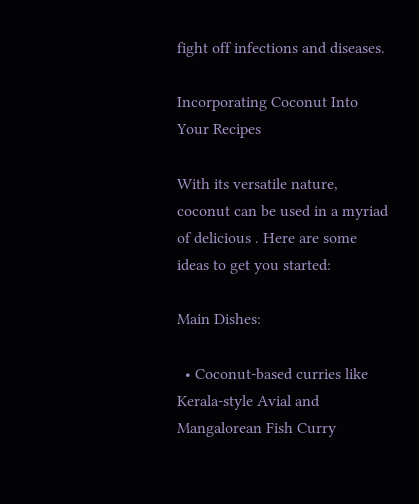fight off infections and diseases.

Incorporating Coconut Into Your Recipes

With its versatile nature, coconut can be used in a myriad of delicious . Here are some ideas to get you started:

Main Dishes:

  • Coconut-based curries like Kerala-style Avial and Mangalorean Fish Curry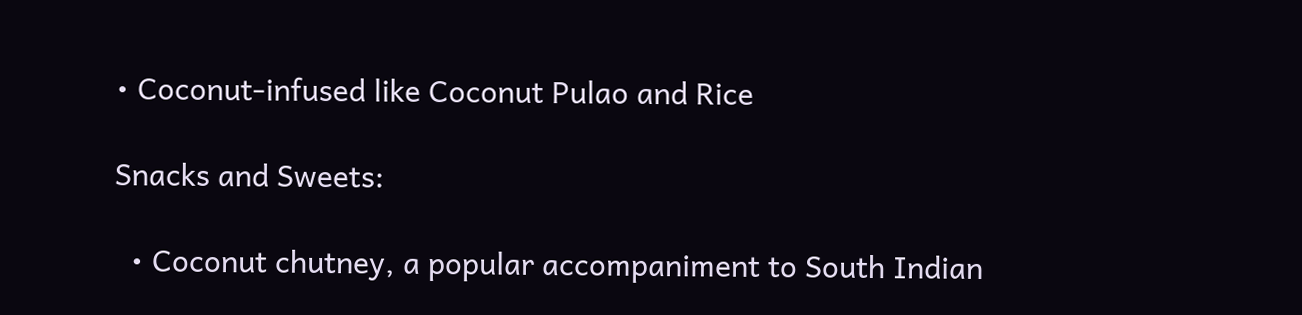• Coconut-infused like Coconut Pulao and Rice

Snacks and Sweets:

  • Coconut chutney, a popular accompaniment to South Indian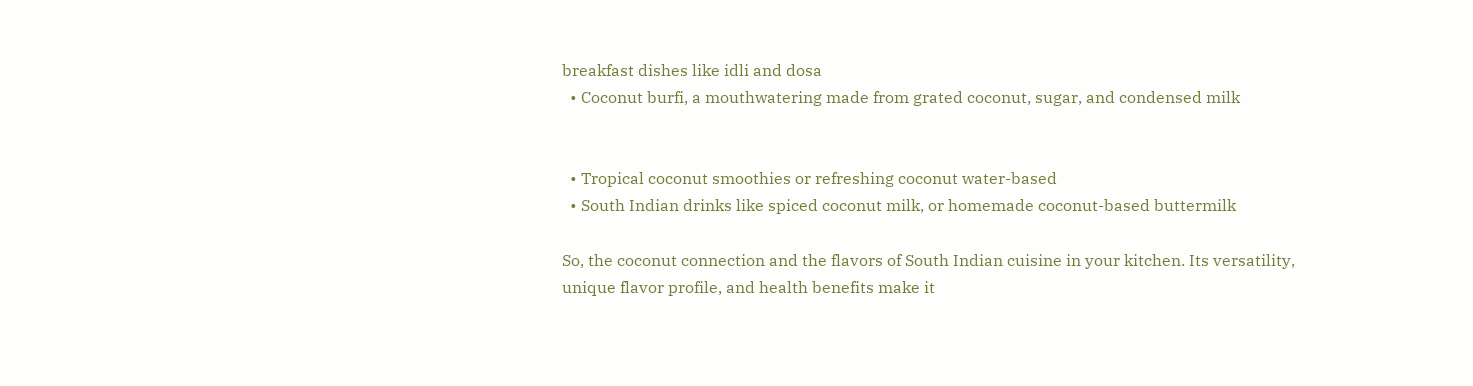breakfast dishes like idli and dosa
  • Coconut burfi, a mouthwatering made from grated coconut, sugar, and condensed milk


  • Tropical coconut smoothies or refreshing coconut water-based
  • South Indian drinks like spiced coconut milk, or homemade coconut-based buttermilk

So, the coconut connection and the flavors of South Indian cuisine in your kitchen. Its versatility, unique flavor profile, and health benefits make it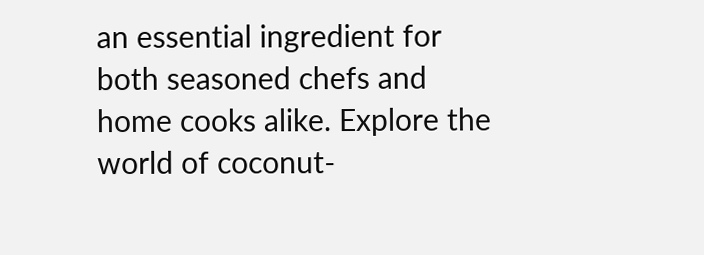an essential ingredient for both seasoned chefs and home cooks alike. Explore the world of coconut-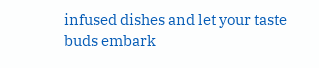infused dishes and let your taste buds embark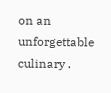on an unforgettable culinary .